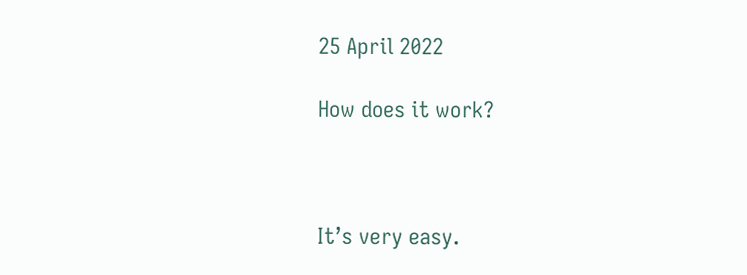25 April 2022

How does it work?



It’s very easy.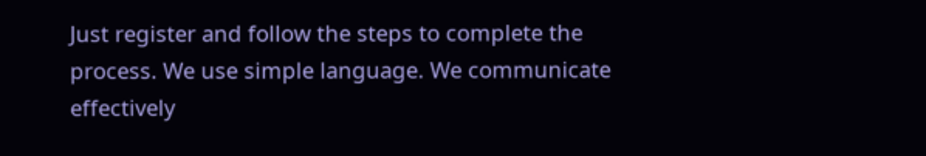Just register and follow the steps to complete the process. We use simple language. We communicate effectively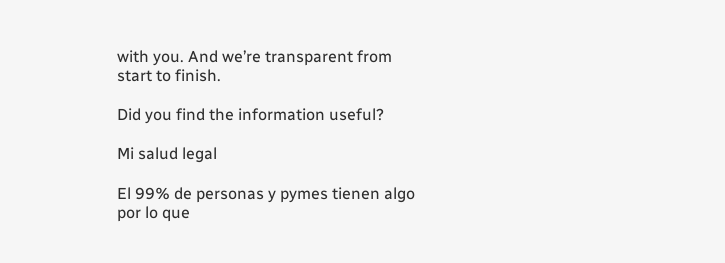with you. And we’re transparent from start to finish.

Did you find the information useful?

Mi salud legal

El 99% de personas y pymes tienen algo por lo que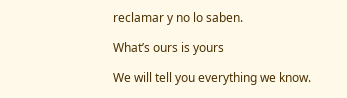reclamar y no lo saben.

What’s ours is yours

We will tell you everything we know.